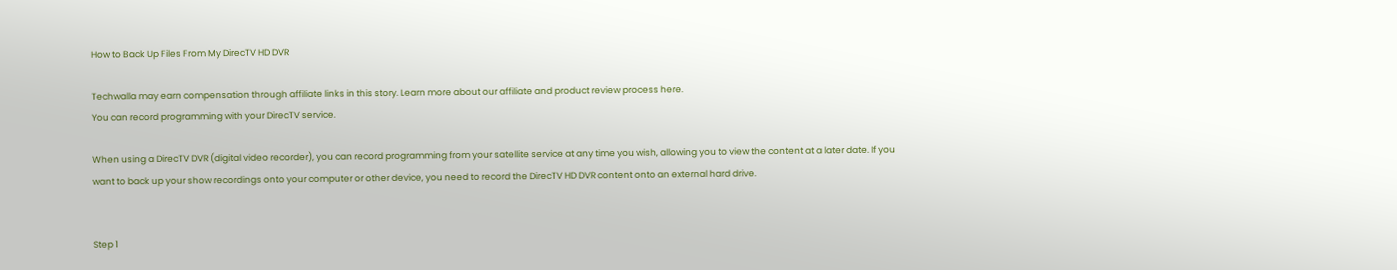How to Back Up Files From My DirecTV HD DVR

Techwalla may earn compensation through affiliate links in this story. Learn more about our affiliate and product review process here.
You can record programming with your DirecTV service.

When using a DirecTV DVR (digital video recorder), you can record programming from your satellite service at any time you wish, allowing you to view the content at a later date. If you want to back up your show recordings onto your computer or other device, you need to record the DirecTV HD DVR content onto an external hard drive.


Step 1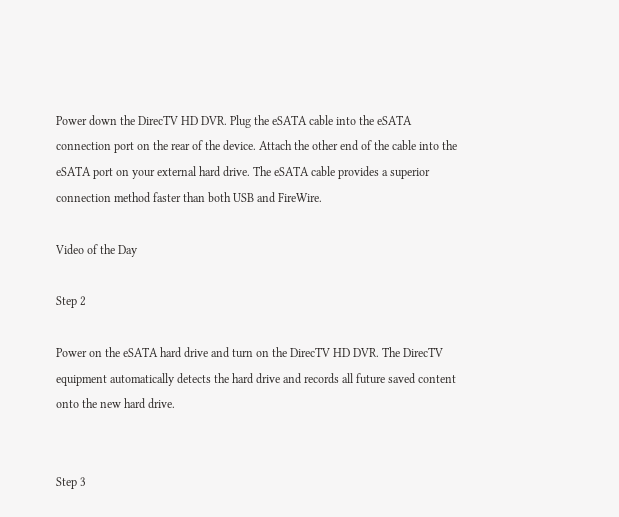Power down the DirecTV HD DVR. Plug the eSATA cable into the eSATA connection port on the rear of the device. Attach the other end of the cable into the eSATA port on your external hard drive. The eSATA cable provides a superior connection method faster than both USB and FireWire.

Video of the Day

Step 2

Power on the eSATA hard drive and turn on the DirecTV HD DVR. The DirecTV equipment automatically detects the hard drive and records all future saved content onto the new hard drive.


Step 3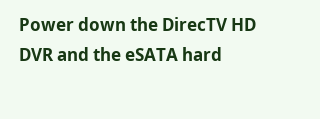Power down the DirecTV HD DVR and the eSATA hard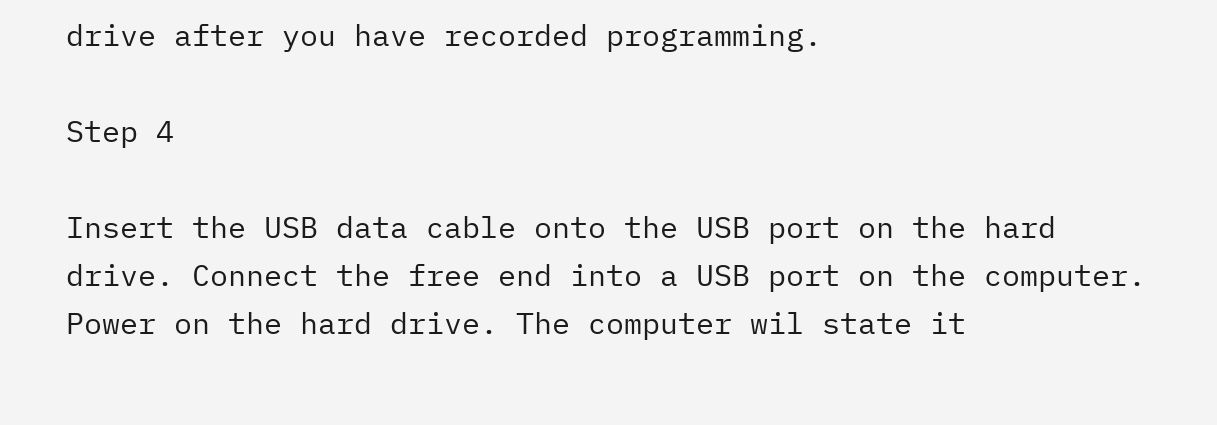drive after you have recorded programming.

Step 4

Insert the USB data cable onto the USB port on the hard drive. Connect the free end into a USB port on the computer. Power on the hard drive. The computer wil state it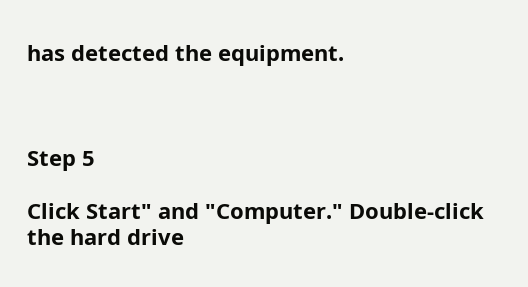has detected the equipment.



Step 5

Click Start" and "Computer." Double-click the hard drive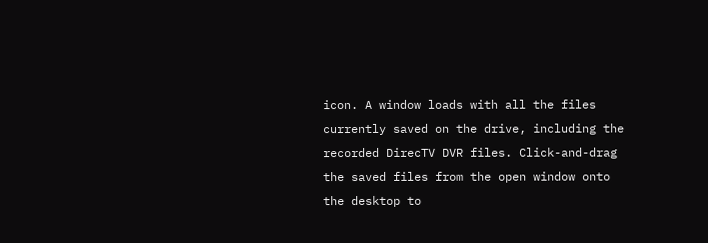icon. A window loads with all the files currently saved on the drive, including the recorded DirecTV DVR files. Click-and-drag the saved files from the open window onto the desktop to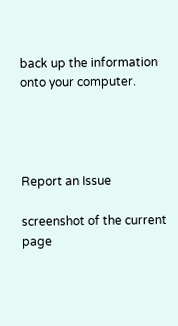back up the information onto your computer.




Report an Issue

screenshot of the current page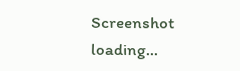Screenshot loading...